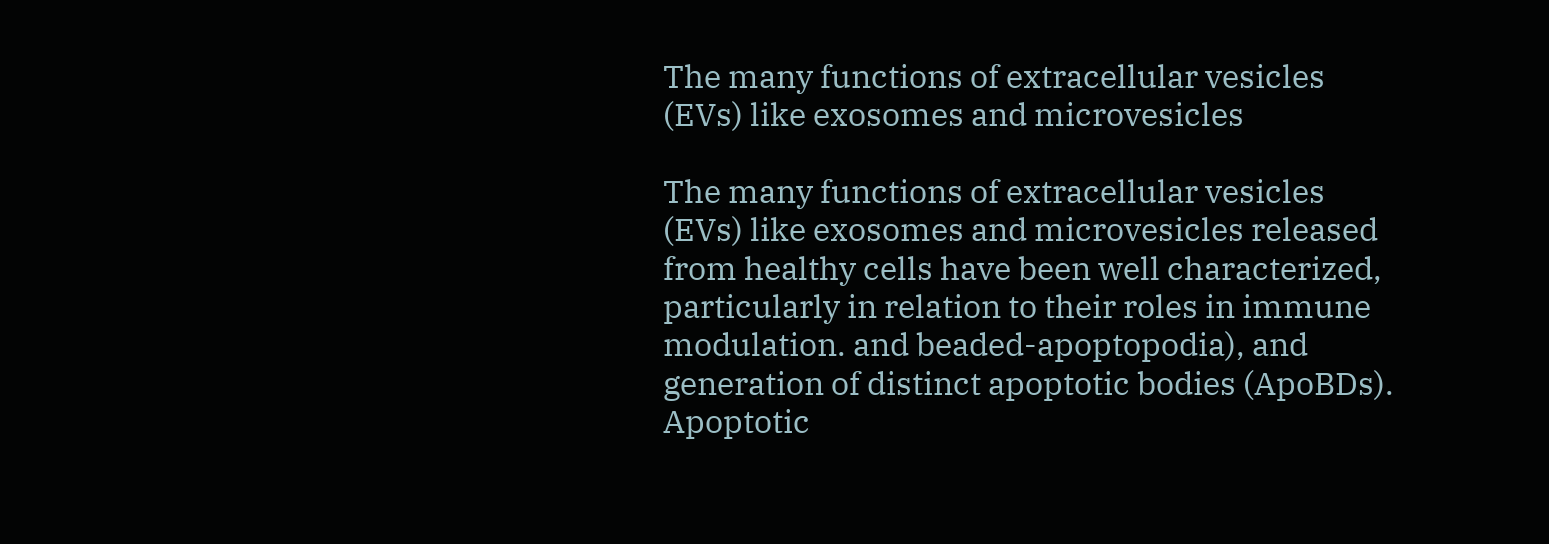The many functions of extracellular vesicles (EVs) like exosomes and microvesicles

The many functions of extracellular vesicles (EVs) like exosomes and microvesicles released from healthy cells have been well characterized, particularly in relation to their roles in immune modulation. and beaded-apoptopodia), and generation of distinct apoptotic bodies (ApoBDs). Apoptotic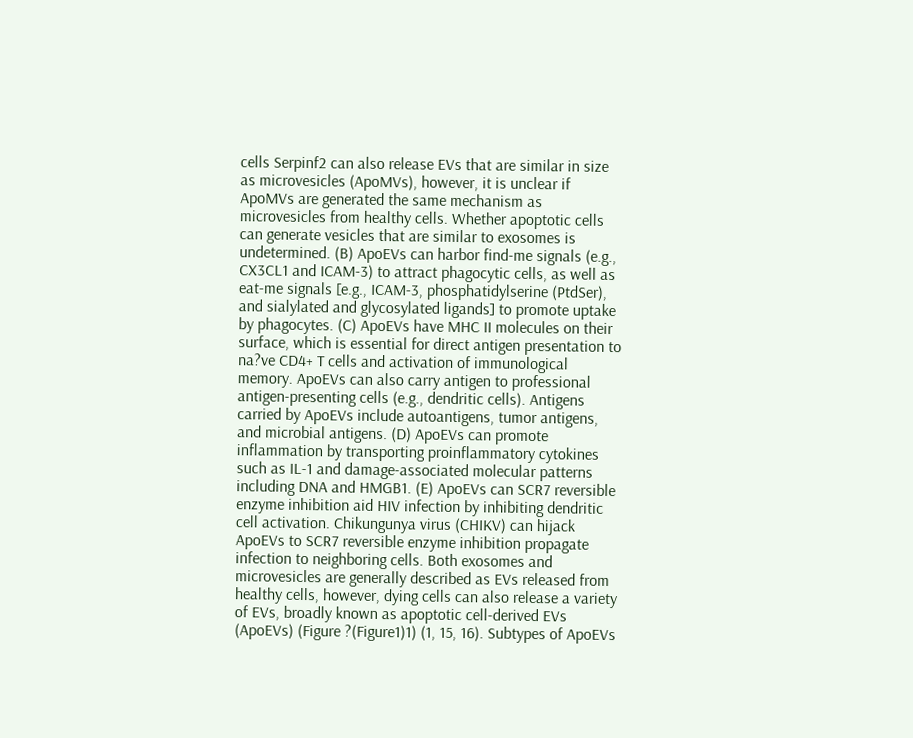cells Serpinf2 can also release EVs that are similar in size as microvesicles (ApoMVs), however, it is unclear if ApoMVs are generated the same mechanism as microvesicles from healthy cells. Whether apoptotic cells can generate vesicles that are similar to exosomes is undetermined. (B) ApoEVs can harbor find-me signals (e.g., CX3CL1 and ICAM-3) to attract phagocytic cells, as well as eat-me signals [e.g., ICAM-3, phosphatidylserine (PtdSer), and sialylated and glycosylated ligands] to promote uptake by phagocytes. (C) ApoEVs have MHC II molecules on their surface, which is essential for direct antigen presentation to na?ve CD4+ T cells and activation of immunological memory. ApoEVs can also carry antigen to professional antigen-presenting cells (e.g., dendritic cells). Antigens carried by ApoEVs include autoantigens, tumor antigens, and microbial antigens. (D) ApoEVs can promote inflammation by transporting proinflammatory cytokines such as IL-1 and damage-associated molecular patterns including DNA and HMGB1. (E) ApoEVs can SCR7 reversible enzyme inhibition aid HIV infection by inhibiting dendritic cell activation. Chikungunya virus (CHIKV) can hijack ApoEVs to SCR7 reversible enzyme inhibition propagate infection to neighboring cells. Both exosomes and microvesicles are generally described as EVs released from healthy cells, however, dying cells can also release a variety of EVs, broadly known as apoptotic cell-derived EVs (ApoEVs) (Figure ?(Figure1)1) (1, 15, 16). Subtypes of ApoEVs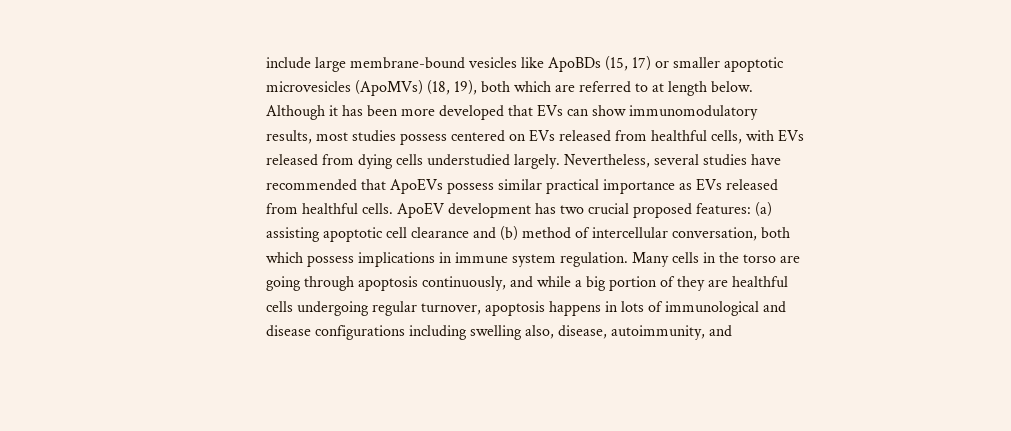include large membrane-bound vesicles like ApoBDs (15, 17) or smaller apoptotic microvesicles (ApoMVs) (18, 19), both which are referred to at length below. Although it has been more developed that EVs can show immunomodulatory results, most studies possess centered on EVs released from healthful cells, with EVs released from dying cells understudied largely. Nevertheless, several studies have recommended that ApoEVs possess similar practical importance as EVs released from healthful cells. ApoEV development has two crucial proposed features: (a) assisting apoptotic cell clearance and (b) method of intercellular conversation, both which possess implications in immune system regulation. Many cells in the torso are going through apoptosis continuously, and while a big portion of they are healthful cells undergoing regular turnover, apoptosis happens in lots of immunological and disease configurations including swelling also, disease, autoimmunity, and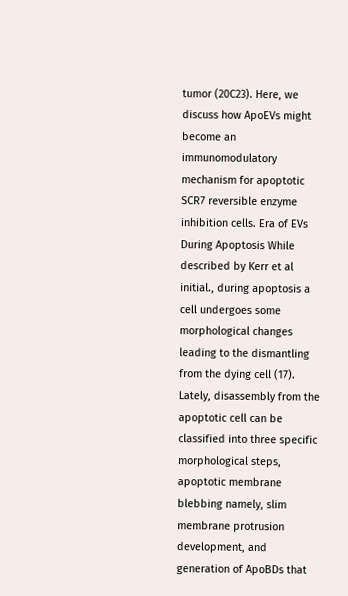tumor (20C23). Here, we discuss how ApoEVs might become an immunomodulatory mechanism for apoptotic SCR7 reversible enzyme inhibition cells. Era of EVs During Apoptosis While described by Kerr et al initial., during apoptosis a cell undergoes some morphological changes leading to the dismantling from the dying cell (17). Lately, disassembly from the apoptotic cell can be classified into three specific morphological steps, apoptotic membrane blebbing namely, slim membrane protrusion development, and generation of ApoBDs that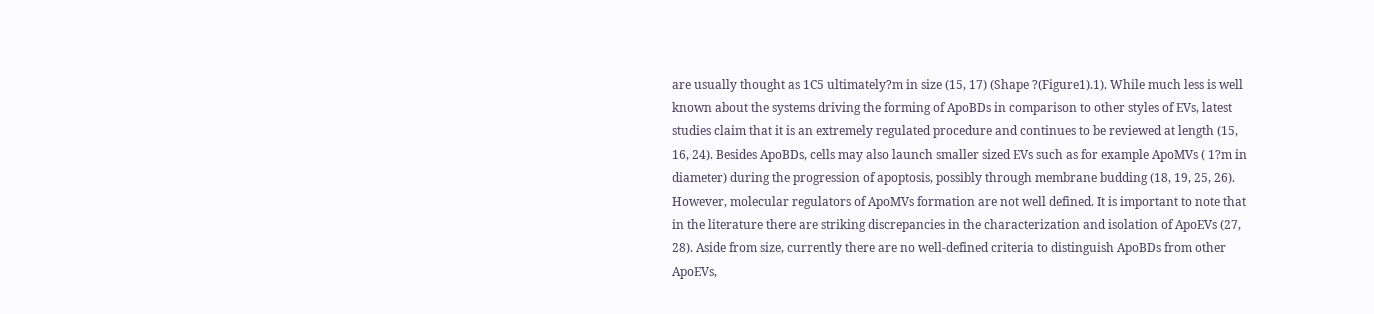are usually thought as 1C5 ultimately?m in size (15, 17) (Shape ?(Figure1).1). While much less is well known about the systems driving the forming of ApoBDs in comparison to other styles of EVs, latest studies claim that it is an extremely regulated procedure and continues to be reviewed at length (15, 16, 24). Besides ApoBDs, cells may also launch smaller sized EVs such as for example ApoMVs ( 1?m in diameter) during the progression of apoptosis, possibly through membrane budding (18, 19, 25, 26). However, molecular regulators of ApoMVs formation are not well defined. It is important to note that in the literature there are striking discrepancies in the characterization and isolation of ApoEVs (27, 28). Aside from size, currently there are no well-defined criteria to distinguish ApoBDs from other ApoEVs,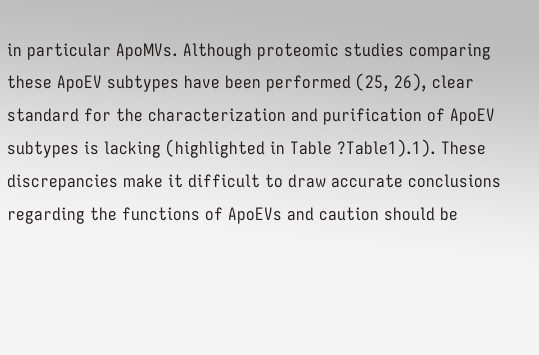in particular ApoMVs. Although proteomic studies comparing these ApoEV subtypes have been performed (25, 26), clear standard for the characterization and purification of ApoEV subtypes is lacking (highlighted in Table ?Table1).1). These discrepancies make it difficult to draw accurate conclusions regarding the functions of ApoEVs and caution should be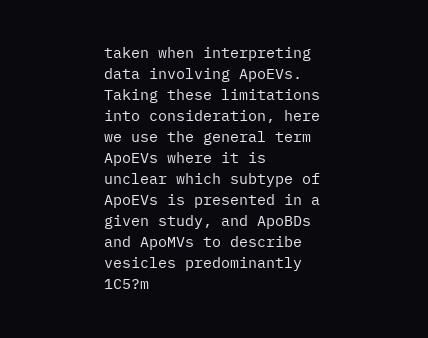taken when interpreting data involving ApoEVs. Taking these limitations into consideration, here we use the general term ApoEVs where it is unclear which subtype of ApoEVs is presented in a given study, and ApoBDs and ApoMVs to describe vesicles predominantly 1C5?m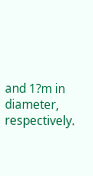and 1?m in diameter, respectively.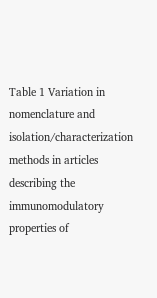Table 1 Variation in nomenclature and isolation/characterization methods in articles describing the immunomodulatory properties of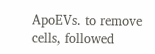ApoEVs. to remove cells, followed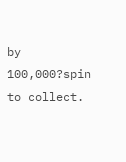by 100,000?spin to collect.